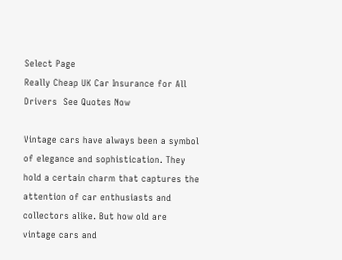Select Page
Really Cheap UK Car Insurance for All Drivers  See Quotes Now

Vintage cars have always been a symbol of elegance and sophistication. They hold a certain charm that captures the attention of car enthusiasts and collectors alike. But how old are vintage cars and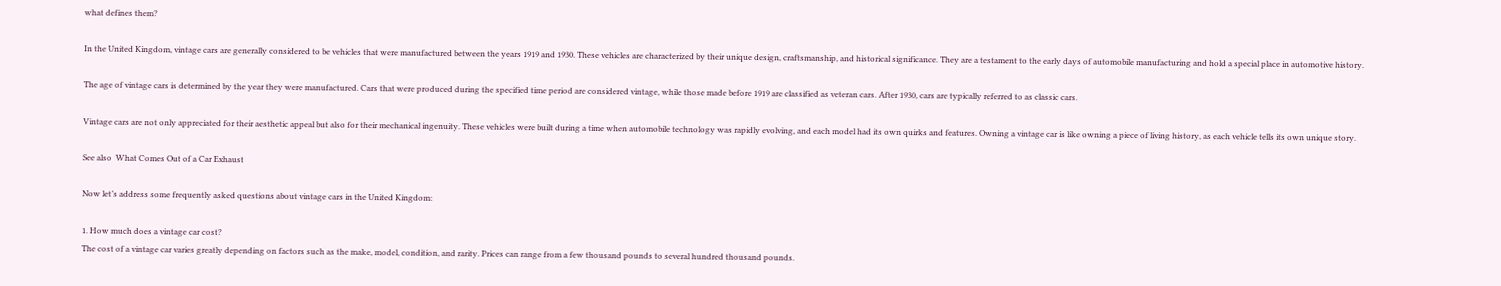what defines them?

In the United Kingdom, vintage cars are generally considered to be vehicles that were manufactured between the years 1919 and 1930. These vehicles are characterized by their unique design, craftsmanship, and historical significance. They are a testament to the early days of automobile manufacturing and hold a special place in automotive history.

The age of vintage cars is determined by the year they were manufactured. Cars that were produced during the specified time period are considered vintage, while those made before 1919 are classified as veteran cars. After 1930, cars are typically referred to as classic cars.

Vintage cars are not only appreciated for their aesthetic appeal but also for their mechanical ingenuity. These vehicles were built during a time when automobile technology was rapidly evolving, and each model had its own quirks and features. Owning a vintage car is like owning a piece of living history, as each vehicle tells its own unique story.

See also  What Comes Out of a Car Exhaust

Now let’s address some frequently asked questions about vintage cars in the United Kingdom:

1. How much does a vintage car cost?
The cost of a vintage car varies greatly depending on factors such as the make, model, condition, and rarity. Prices can range from a few thousand pounds to several hundred thousand pounds.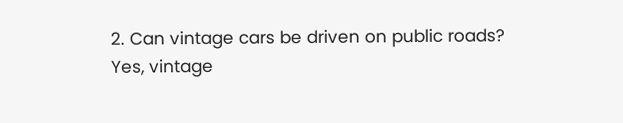2. Can vintage cars be driven on public roads?
Yes, vintage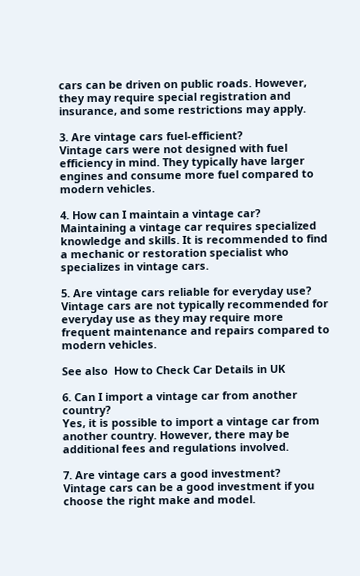cars can be driven on public roads. However, they may require special registration and insurance, and some restrictions may apply.

3. Are vintage cars fuel-efficient?
Vintage cars were not designed with fuel efficiency in mind. They typically have larger engines and consume more fuel compared to modern vehicles.

4. How can I maintain a vintage car?
Maintaining a vintage car requires specialized knowledge and skills. It is recommended to find a mechanic or restoration specialist who specializes in vintage cars.

5. Are vintage cars reliable for everyday use?
Vintage cars are not typically recommended for everyday use as they may require more frequent maintenance and repairs compared to modern vehicles.

See also  How to Check Car Details in UK

6. Can I import a vintage car from another country?
Yes, it is possible to import a vintage car from another country. However, there may be additional fees and regulations involved.

7. Are vintage cars a good investment?
Vintage cars can be a good investment if you choose the right make and model.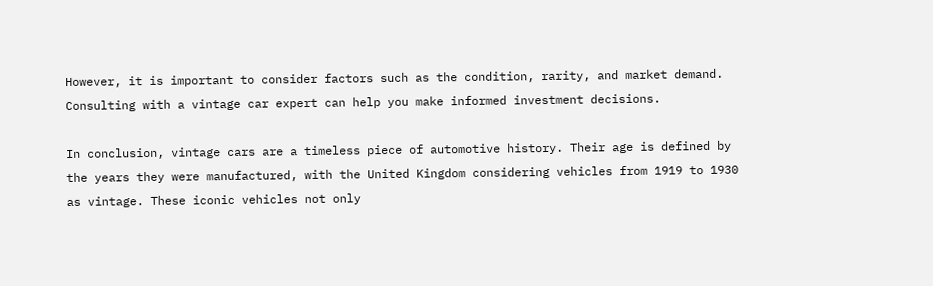However, it is important to consider factors such as the condition, rarity, and market demand. Consulting with a vintage car expert can help you make informed investment decisions.

In conclusion, vintage cars are a timeless piece of automotive history. Their age is defined by the years they were manufactured, with the United Kingdom considering vehicles from 1919 to 1930 as vintage. These iconic vehicles not only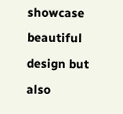showcase beautiful design but also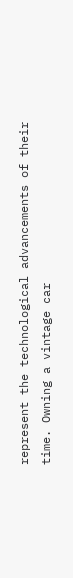represent the technological advancements of their time. Owning a vintage car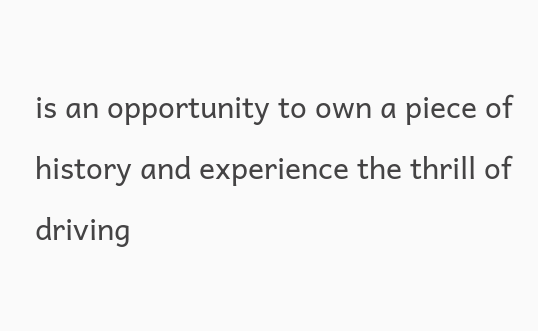is an opportunity to own a piece of history and experience the thrill of driving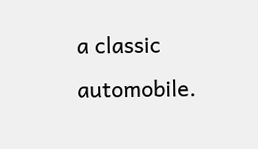a classic automobile.